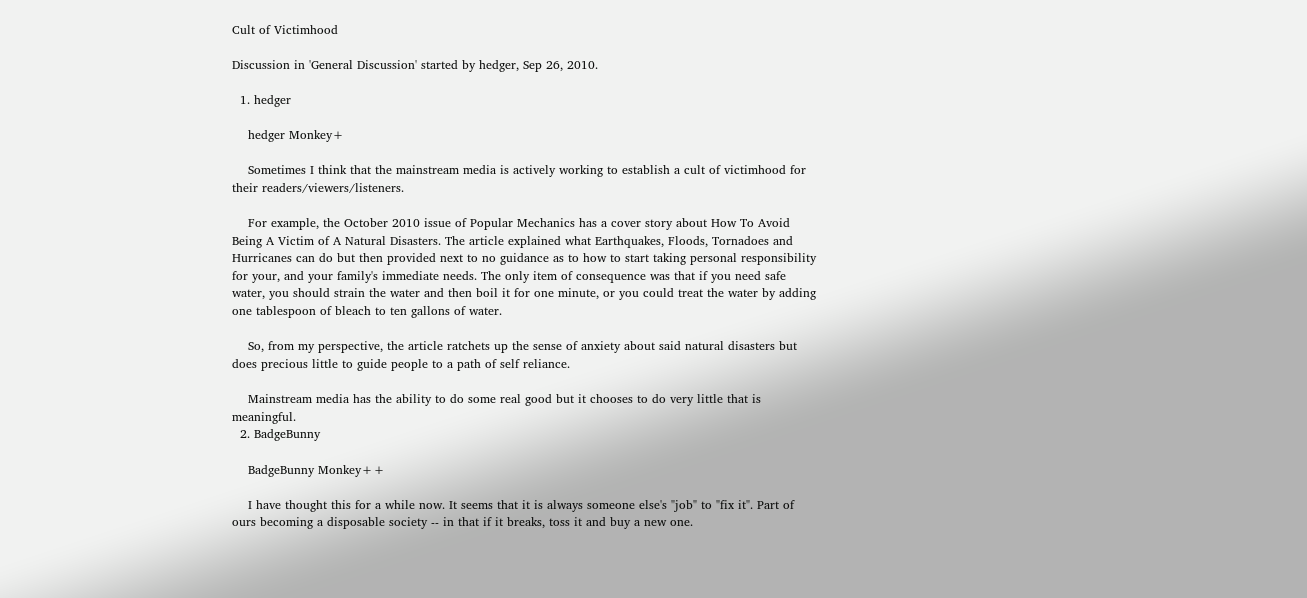Cult of Victimhood

Discussion in 'General Discussion' started by hedger, Sep 26, 2010.

  1. hedger

    hedger Monkey+

    Sometimes I think that the mainstream media is actively working to establish a cult of victimhood for their readers/viewers/listeners.

    For example, the October 2010 issue of Popular Mechanics has a cover story about How To Avoid Being A Victim of A Natural Disasters. The article explained what Earthquakes, Floods, Tornadoes and Hurricanes can do but then provided next to no guidance as to how to start taking personal responsibility for your, and your family's immediate needs. The only item of consequence was that if you need safe water, you should strain the water and then boil it for one minute, or you could treat the water by adding one tablespoon of bleach to ten gallons of water.

    So, from my perspective, the article ratchets up the sense of anxiety about said natural disasters but does precious little to guide people to a path of self reliance.

    Mainstream media has the ability to do some real good but it chooses to do very little that is meaningful.
  2. BadgeBunny

    BadgeBunny Monkey++

    I have thought this for a while now. It seems that it is always someone else's "job" to "fix it". Part of ours becoming a disposable society -- in that if it breaks, toss it and buy a new one.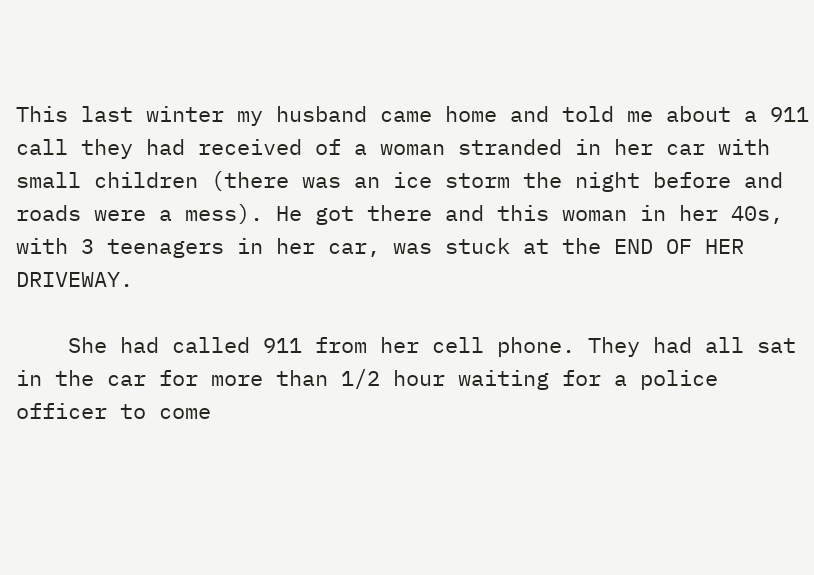This last winter my husband came home and told me about a 911 call they had received of a woman stranded in her car with small children (there was an ice storm the night before and roads were a mess). He got there and this woman in her 40s, with 3 teenagers in her car, was stuck at the END OF HER DRIVEWAY.

    She had called 911 from her cell phone. They had all sat in the car for more than 1/2 hour waiting for a police officer to come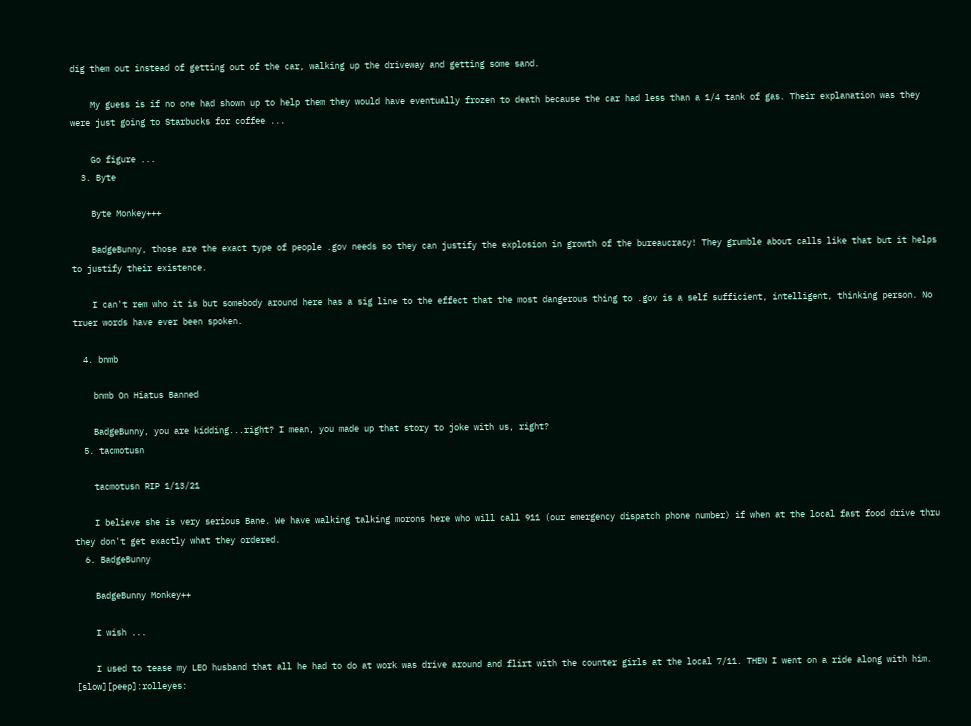dig them out instead of getting out of the car, walking up the driveway and getting some sand.

    My guess is if no one had shown up to help them they would have eventually frozen to death because the car had less than a 1/4 tank of gas. Their explanation was they were just going to Starbucks for coffee ...

    Go figure ...
  3. Byte

    Byte Monkey+++

    BadgeBunny, those are the exact type of people .gov needs so they can justify the explosion in growth of the bureaucracy! They grumble about calls like that but it helps to justify their existence.

    I can't rem who it is but somebody around here has a sig line to the effect that the most dangerous thing to .gov is a self sufficient, intelligent, thinking person. No truer words have ever been spoken.

  4. bnmb

    bnmb On Hiatus Banned

    BadgeBunny, you are kidding...right? I mean, you made up that story to joke with us, right?
  5. tacmotusn

    tacmotusn RIP 1/13/21

    I believe she is very serious Bane. We have walking talking morons here who will call 911 (our emergency dispatch phone number) if when at the local fast food drive thru they don't get exactly what they ordered.
  6. BadgeBunny

    BadgeBunny Monkey++

    I wish ...

    I used to tease my LEO husband that all he had to do at work was drive around and flirt with the counter girls at the local 7/11. THEN I went on a ride along with him. [slow][peep]:rolleyes: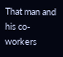That man and his co-workers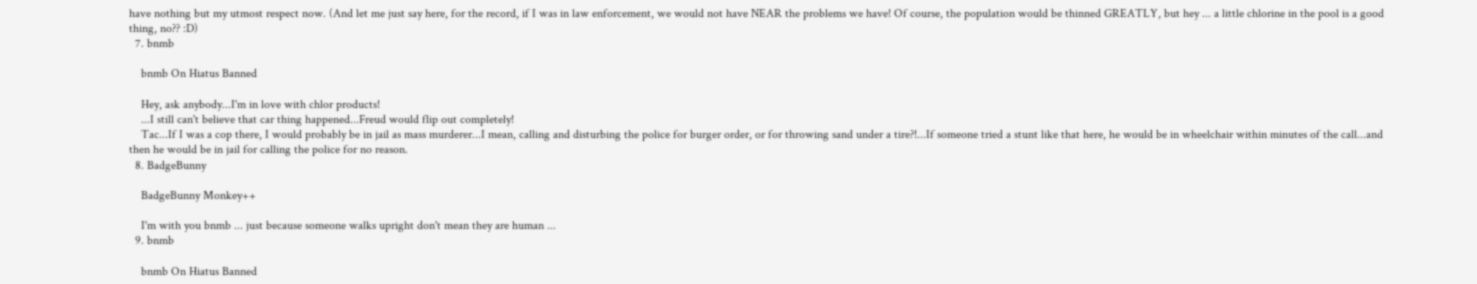have nothing but my utmost respect now. (And let me just say here, for the record, if I was in law enforcement, we would not have NEAR the problems we have! Of course, the population would be thinned GREATLY, but hey ... a little chlorine in the pool is a good thing, no?? :D)
  7. bnmb

    bnmb On Hiatus Banned

    Hey, ask anybody...I'm in love with chlor products!
    ...I still can't believe that car thing happened...Freud would flip out completely!
    Tac...If I was a cop there, I would probably be in jail as mass murderer...I mean, calling and disturbing the police for burger order, or for throwing sand under a tire?!...If someone tried a stunt like that here, he would be in wheelchair within minutes of the call...and then he would be in jail for calling the police for no reason.
  8. BadgeBunny

    BadgeBunny Monkey++

    I'm with you bnmb ... just because someone walks upright don't mean they are human ...
  9. bnmb

    bnmb On Hiatus Banned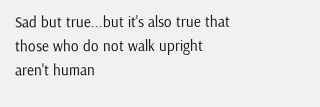Sad but true...but it's also true that those who do not walk upright aren't human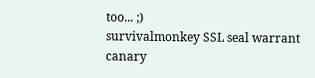too... ;)
survivalmonkey SSL seal warrant canary